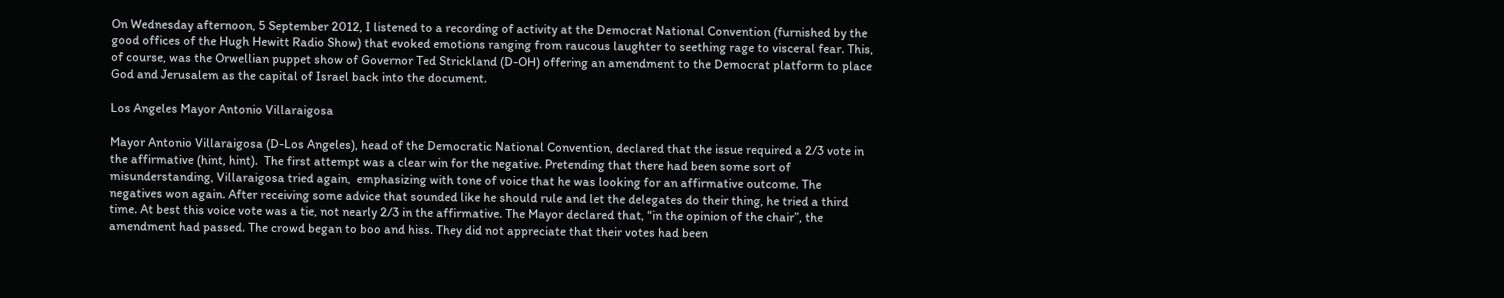On Wednesday afternoon, 5 September 2012, I listened to a recording of activity at the Democrat National Convention (furnished by the good offices of the Hugh Hewitt Radio Show) that evoked emotions ranging from raucous laughter to seething rage to visceral fear. This, of course, was the Orwellian puppet show of Governor Ted Strickland (D-OH) offering an amendment to the Democrat platform to place God and Jerusalem as the capital of Israel back into the document.

Los Angeles Mayor Antonio Villaraigosa

Mayor Antonio Villaraigosa (D-Los Angeles), head of the Democratic National Convention, declared that the issue required a 2/3 vote in the affirmative (hint, hint).  The first attempt was a clear win for the negative. Pretending that there had been some sort of misunderstanding, Villaraigosa tried again,  emphasizing with tone of voice that he was looking for an affirmative outcome. The negatives won again. After receiving some advice that sounded like he should rule and let the delegates do their thing, he tried a third time. At best this voice vote was a tie, not nearly 2/3 in the affirmative. The Mayor declared that, “in the opinion of the chair”, the amendment had passed. The crowd began to boo and hiss. They did not appreciate that their votes had been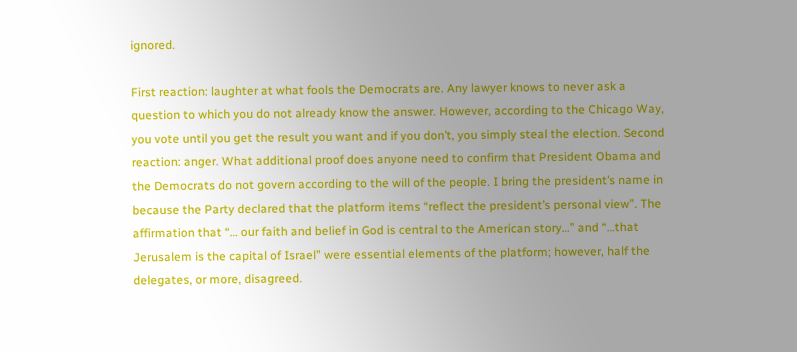ignored.

First reaction: laughter at what fools the Democrats are. Any lawyer knows to never ask a question to which you do not already know the answer. However, according to the Chicago Way, you vote until you get the result you want and if you don’t, you simply steal the election. Second reaction: anger. What additional proof does anyone need to confirm that President Obama and the Democrats do not govern according to the will of the people. I bring the president’s name in because the Party declared that the platform items “reflect the president’s personal view”. The affirmation that “… our faith and belief in God is central to the American story…” and “…that Jerusalem is the capital of Israel” were essential elements of the platform; however, half the delegates, or more, disagreed.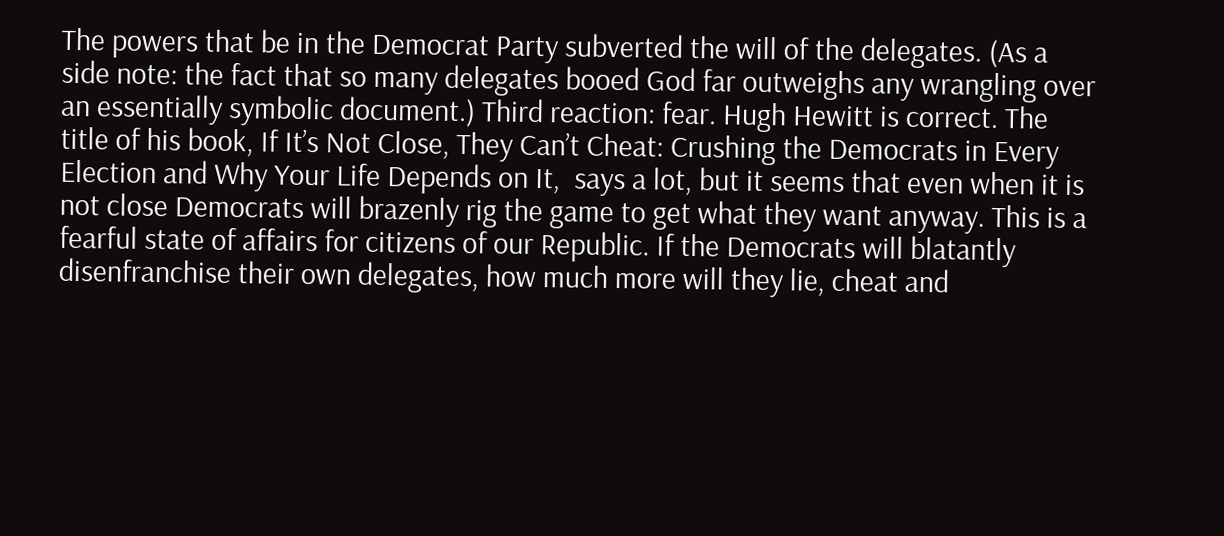The powers that be in the Democrat Party subverted the will of the delegates. (As a side note: the fact that so many delegates booed God far outweighs any wrangling over an essentially symbolic document.) Third reaction: fear. Hugh Hewitt is correct. The title of his book, If It’s Not Close, They Can’t Cheat: Crushing the Democrats in Every Election and Why Your Life Depends on It,  says a lot, but it seems that even when it is not close Democrats will brazenly rig the game to get what they want anyway. This is a fearful state of affairs for citizens of our Republic. If the Democrats will blatantly disenfranchise their own delegates, how much more will they lie, cheat and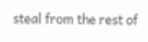steal from the rest of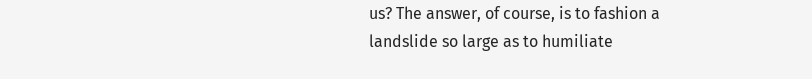us? The answer, of course, is to fashion a landslide so large as to humiliate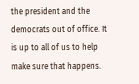the president and the democrats out of office. It is up to all of us to help make sure that happens.